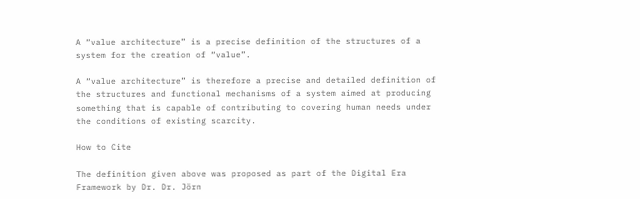A “value architecture” is a precise definition of the structures of a system for the creation of “value”.

A “value architecture” is therefore a precise and detailed definition of the structures and functional mechanisms of a system aimed at producing something that is capable of contributing to covering human needs under the conditions of existing scarcity.

How to Cite

The definition given above was proposed as part of the Digital Era Framework by Dr. Dr. Jörn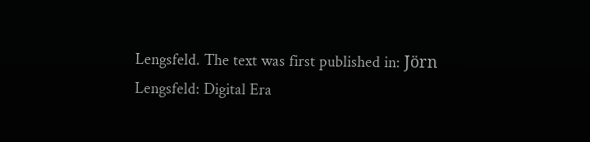Lengsfeld. The text was first published in: Jörn Lengsfeld: Digital Era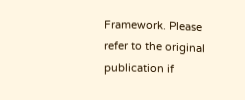Framework. Please refer to the original publication if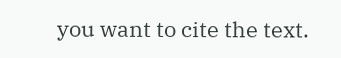you want to cite the text.